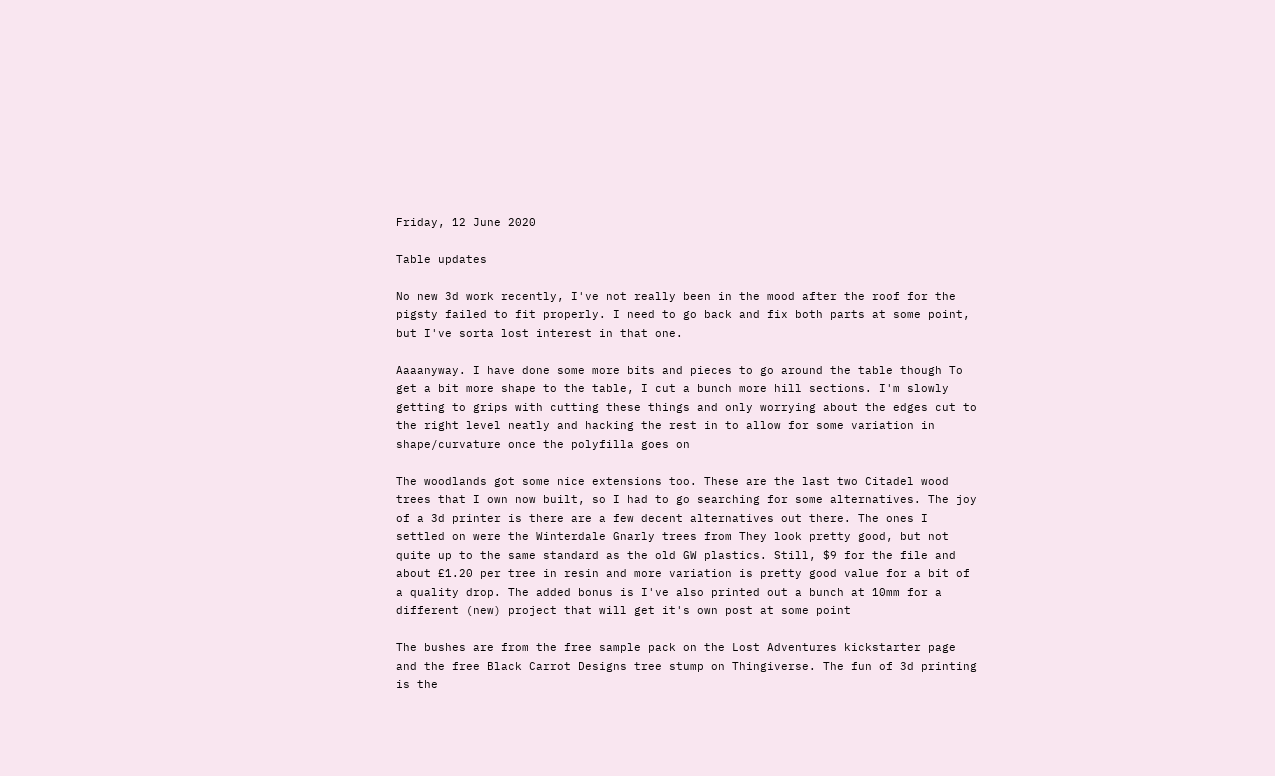Friday, 12 June 2020

Table updates

No new 3d work recently, I've not really been in the mood after the roof for the pigsty failed to fit properly. I need to go back and fix both parts at some point, but I've sorta lost interest in that one.

Aaaanyway. I have done some more bits and pieces to go around the table though To get a bit more shape to the table, I cut a bunch more hill sections. I'm slowly getting to grips with cutting these things and only worrying about the edges cut to the right level neatly and hacking the rest in to allow for some variation in shape/curvature once the polyfilla goes on

The woodlands got some nice extensions too. These are the last two Citadel wood trees that I own now built, so I had to go searching for some alternatives. The joy of a 3d printer is there are a few decent alternatives out there. The ones I settled on were the Winterdale Gnarly trees from They look pretty good, but not quite up to the same standard as the old GW plastics. Still, $9 for the file and about £1.20 per tree in resin and more variation is pretty good value for a bit of a quality drop. The added bonus is I've also printed out a bunch at 10mm for a different (new) project that will get it's own post at some point

The bushes are from the free sample pack on the Lost Adventures kickstarter page and the free Black Carrot Designs tree stump on Thingiverse. The fun of 3d printing is the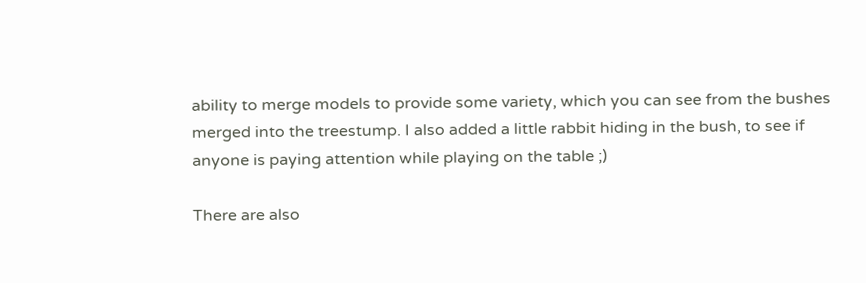ability to merge models to provide some variety, which you can see from the bushes merged into the treestump. I also added a little rabbit hiding in the bush, to see if anyone is paying attention while playing on the table ;)

There are also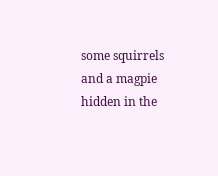some squirrels and a magpie hidden in the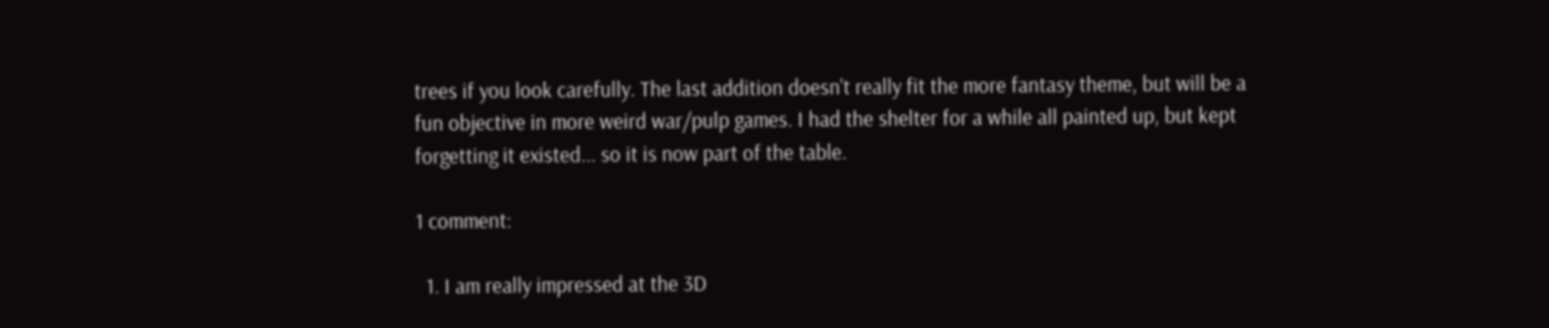trees if you look carefully. The last addition doesn't really fit the more fantasy theme, but will be a fun objective in more weird war/pulp games. I had the shelter for a while all painted up, but kept forgetting it existed... so it is now part of the table.

1 comment:

  1. I am really impressed at the 3D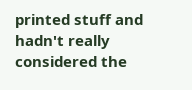printed stuff and hadn't really considered the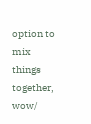option to mix things together, wow/